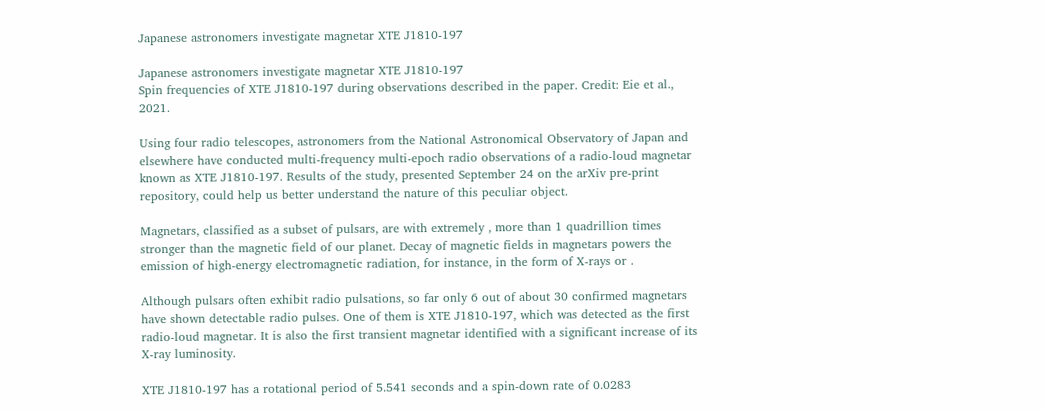Japanese astronomers investigate magnetar XTE J1810-197

Japanese astronomers investigate magnetar XTE J1810-197
Spin frequencies of XTE J1810-197 during observations described in the paper. Credit: Eie et al., 2021.

Using four radio telescopes, astronomers from the National Astronomical Observatory of Japan and elsewhere have conducted multi-frequency multi-epoch radio observations of a radio-loud magnetar known as XTE J1810-197. Results of the study, presented September 24 on the arXiv pre-print repository, could help us better understand the nature of this peculiar object.

Magnetars, classified as a subset of pulsars, are with extremely , more than 1 quadrillion times stronger than the magnetic field of our planet. Decay of magnetic fields in magnetars powers the emission of high-energy electromagnetic radiation, for instance, in the form of X-rays or .

Although pulsars often exhibit radio pulsations, so far only 6 out of about 30 confirmed magnetars have shown detectable radio pulses. One of them is XTE J1810-197, which was detected as the first radio-loud magnetar. It is also the first transient magnetar identified with a significant increase of its X-ray luminosity.

XTE J1810-197 has a rotational period of 5.541 seconds and a spin-down rate of 0.0283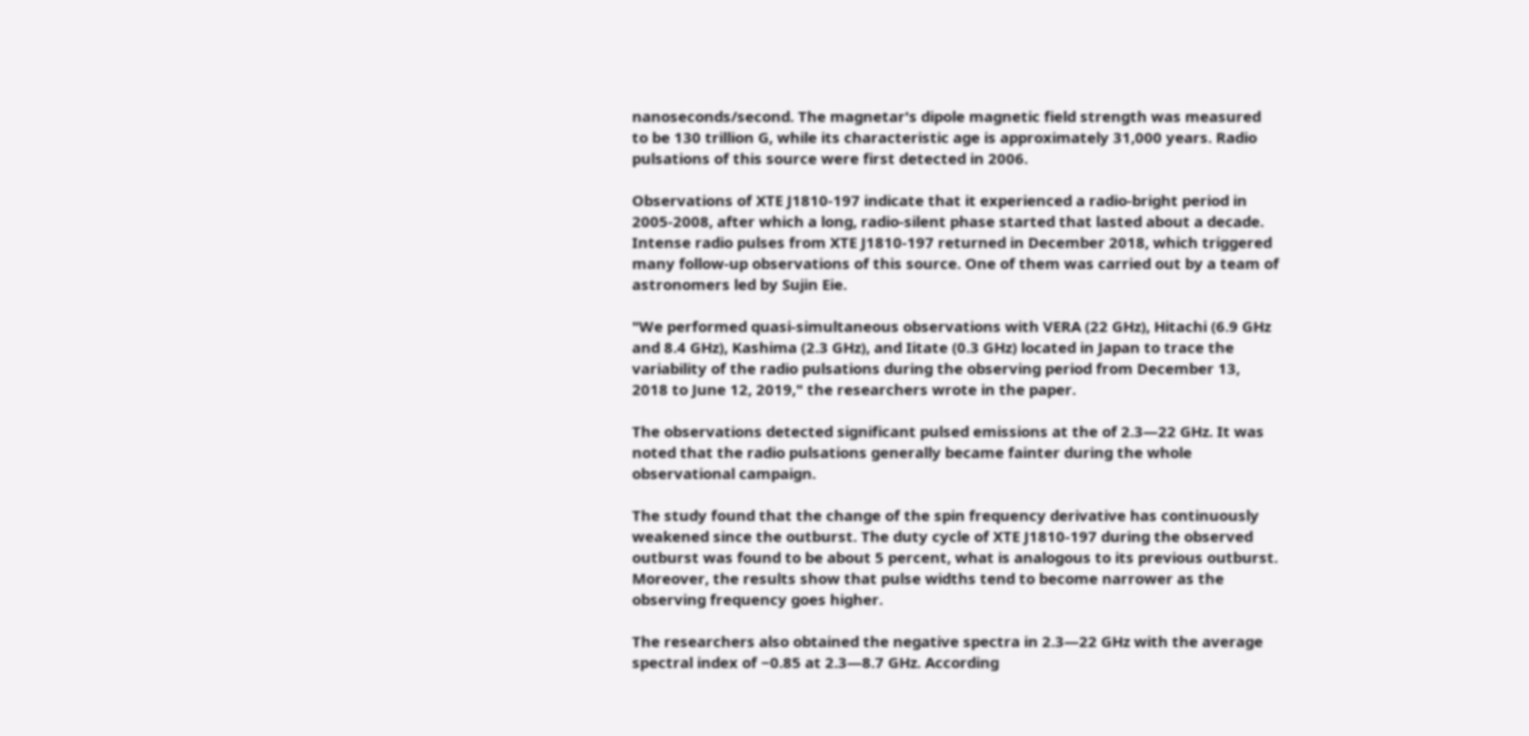nanoseconds/second. The magnetar's dipole magnetic field strength was measured to be 130 trillion G, while its characteristic age is approximately 31,000 years. Radio pulsations of this source were first detected in 2006.

Observations of XTE J1810-197 indicate that it experienced a radio-bright period in 2005-2008, after which a long, radio-silent phase started that lasted about a decade. Intense radio pulses from XTE J1810-197 returned in December 2018, which triggered many follow-up observations of this source. One of them was carried out by a team of astronomers led by Sujin Eie.

"We performed quasi-simultaneous observations with VERA (22 GHz), Hitachi (6.9 GHz and 8.4 GHz), Kashima (2.3 GHz), and Iitate (0.3 GHz) located in Japan to trace the variability of the radio pulsations during the observing period from December 13, 2018 to June 12, 2019," the researchers wrote in the paper.

The observations detected significant pulsed emissions at the of 2.3—22 GHz. It was noted that the radio pulsations generally became fainter during the whole observational campaign.

The study found that the change of the spin frequency derivative has continuously weakened since the outburst. The duty cycle of XTE J1810-197 during the observed outburst was found to be about 5 percent, what is analogous to its previous outburst. Moreover, the results show that pulse widths tend to become narrower as the observing frequency goes higher.

The researchers also obtained the negative spectra in 2.3—22 GHz with the average spectral index of −0.85 at 2.3—8.7 GHz. According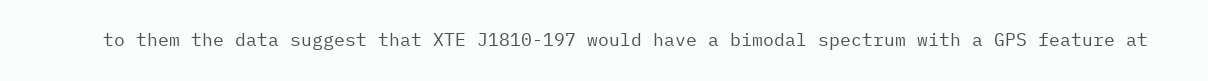to them the data suggest that XTE J1810-197 would have a bimodal spectrum with a GPS feature at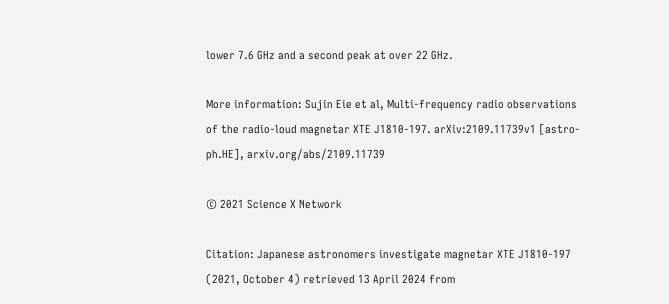lower 7.6 GHz and a second peak at over 22 GHz.

More information: Sujin Eie et al, Multi-frequency radio observations of the radio-loud magnetar XTE J1810-197. arXiv:2109.11739v1 [astro-ph.HE], arxiv.org/abs/2109.11739

© 2021 Science X Network

Citation: Japanese astronomers investigate magnetar XTE J1810-197 (2021, October 4) retrieved 13 April 2024 from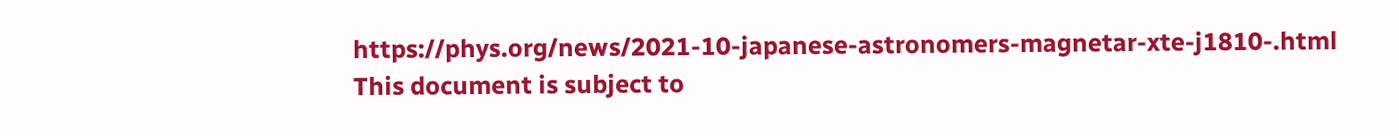https://phys.org/news/2021-10-japanese-astronomers-magnetar-xte-j1810-.html
This document is subject to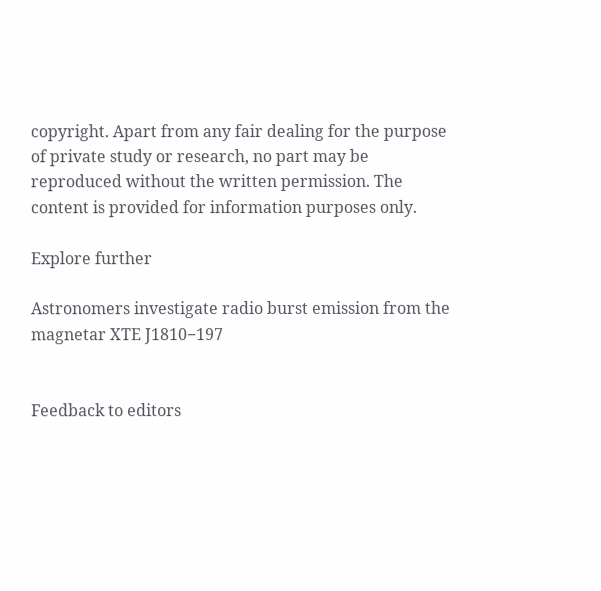copyright. Apart from any fair dealing for the purpose of private study or research, no part may be reproduced without the written permission. The content is provided for information purposes only.

Explore further

Astronomers investigate radio burst emission from the magnetar XTE J1810−197


Feedback to editors